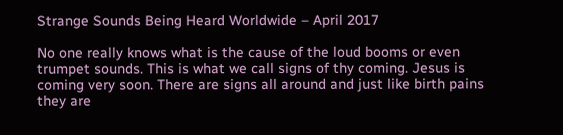Strange Sounds Being Heard Worldwide – April 2017

No one really knows what is the cause of the loud booms or even trumpet sounds. This is what we call signs of thy coming. Jesus is coming very soon. There are signs all around and just like birth pains they are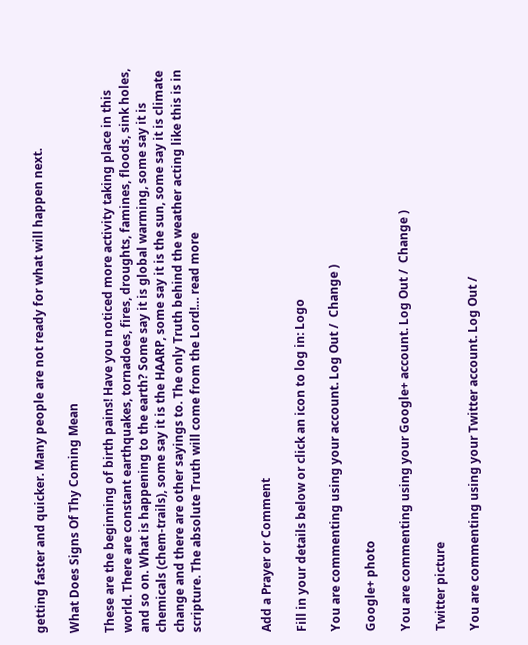getting faster and quicker. Many people are not ready for what will happen next.

What Does Signs Of Thy Coming Mean

These are the beginning of birth pains! Have you noticed more activity taking place in this world. There are constant earthquakes, tornadoes, fires, droughts, famines, floods, sink holes, and so on. What is happening to the earth? Some say it is global warming, some say it is chemicals (chem-trails), some say it is the HAARP, some say it is the sun, some say it is climate change and there are other sayings to. The only Truth behind the weather acting like this is in scripture. The absolute Truth will come from the Lord!… read more



Add a Prayer or Comment

Fill in your details below or click an icon to log in: Logo

You are commenting using your account. Log Out /  Change )

Google+ photo

You are commenting using your Google+ account. Log Out /  Change )

Twitter picture

You are commenting using your Twitter account. Log Out /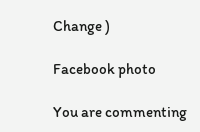Change )

Facebook photo

You are commenting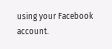using your Facebook account.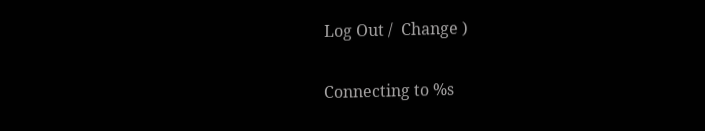Log Out /  Change )


Connecting to %s